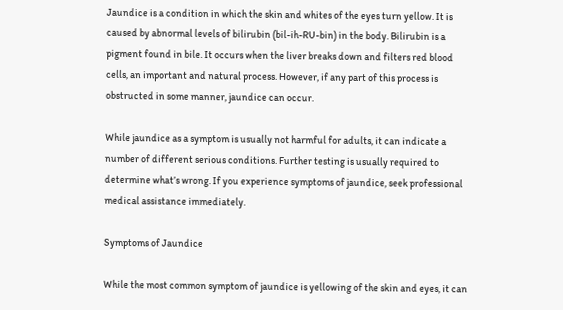Jaundice is a condition in which the skin and whites of the eyes turn yellow. It is caused by abnormal levels of bilirubin (bil-ih-RU-bin) in the body. Bilirubin is a pigment found in bile. It occurs when the liver breaks down and filters red blood cells, an important and natural process. However, if any part of this process is obstructed in some manner, jaundice can occur.

While jaundice as a symptom is usually not harmful for adults, it can indicate a number of different serious conditions. Further testing is usually required to determine what’s wrong. If you experience symptoms of jaundice, seek professional medical assistance immediately.

Symptoms of Jaundice

While the most common symptom of jaundice is yellowing of the skin and eyes, it can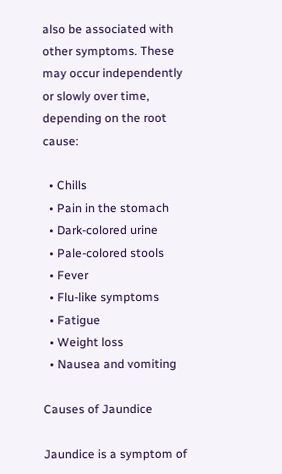also be associated with other symptoms. These may occur independently or slowly over time, depending on the root cause:

  • Chills
  • Pain in the stomach
  • Dark-colored urine
  • Pale-colored stools
  • Fever
  • Flu-like symptoms
  • Fatigue
  • Weight loss
  • Nausea and vomiting

Causes of Jaundice

Jaundice is a symptom of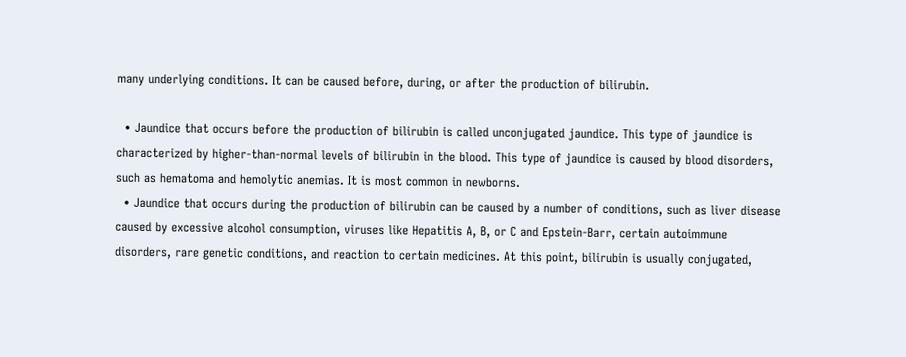many underlying conditions. It can be caused before, during, or after the production of bilirubin.

  • Jaundice that occurs before the production of bilirubin is called unconjugated jaundice. This type of jaundice is characterized by higher-than-normal levels of bilirubin in the blood. This type of jaundice is caused by blood disorders, such as hematoma and hemolytic anemias. It is most common in newborns.
  • Jaundice that occurs during the production of bilirubin can be caused by a number of conditions, such as liver disease caused by excessive alcohol consumption, viruses like Hepatitis A, B, or C and Epstein-Barr, certain autoimmune disorders, rare genetic conditions, and reaction to certain medicines. At this point, bilirubin is usually conjugated,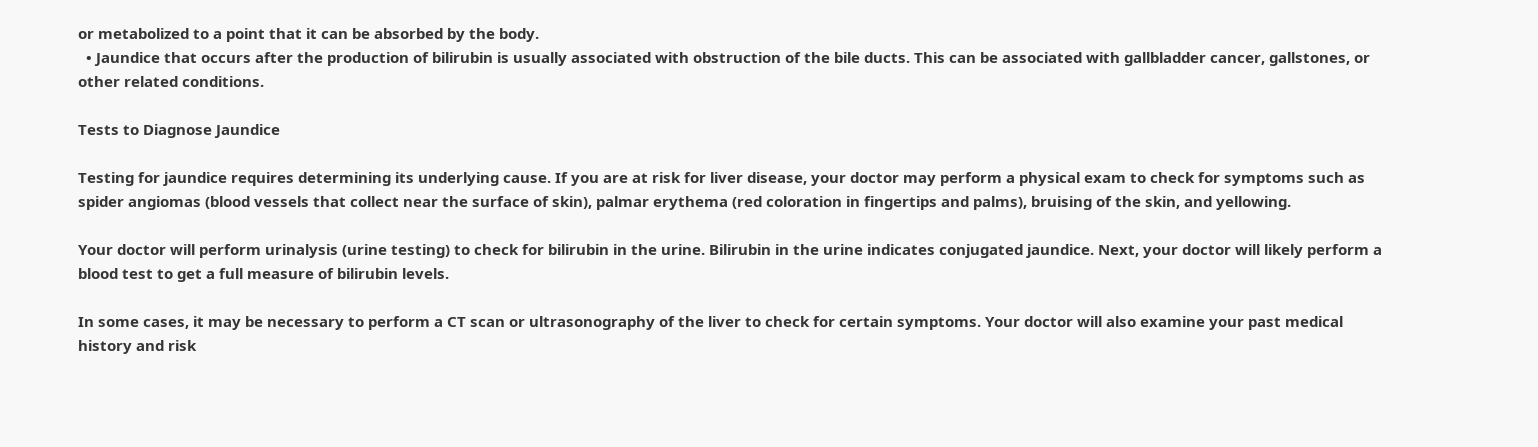or metabolized to a point that it can be absorbed by the body.
  • Jaundice that occurs after the production of bilirubin is usually associated with obstruction of the bile ducts. This can be associated with gallbladder cancer, gallstones, or other related conditions.

Tests to Diagnose Jaundice

Testing for jaundice requires determining its underlying cause. If you are at risk for liver disease, your doctor may perform a physical exam to check for symptoms such as spider angiomas (blood vessels that collect near the surface of skin), palmar erythema (red coloration in fingertips and palms), bruising of the skin, and yellowing.

Your doctor will perform urinalysis (urine testing) to check for bilirubin in the urine. Bilirubin in the urine indicates conjugated jaundice. Next, your doctor will likely perform a blood test to get a full measure of bilirubin levels.

In some cases, it may be necessary to perform a CT scan or ultrasonography of the liver to check for certain symptoms. Your doctor will also examine your past medical history and risk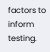factors to inform testing.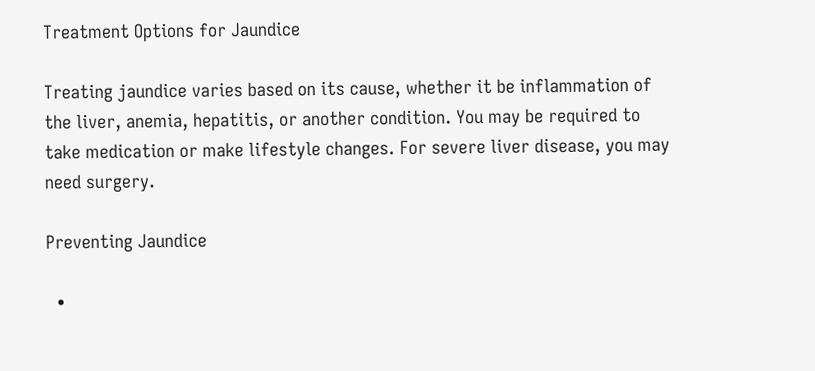Treatment Options for Jaundice

Treating jaundice varies based on its cause, whether it be inflammation of the liver, anemia, hepatitis, or another condition. You may be required to take medication or make lifestyle changes. For severe liver disease, you may need surgery.

Preventing Jaundice

  •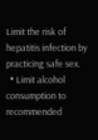Limit the risk of hepatitis infection by practicing safe sex.
  • Limit alcohol consumption to recommended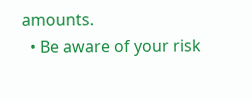amounts.
  • Be aware of your risk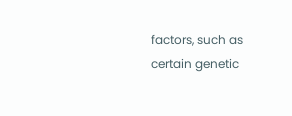factors, such as certain genetic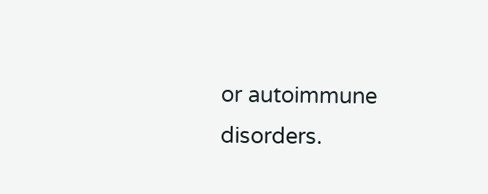or autoimmune disorders.